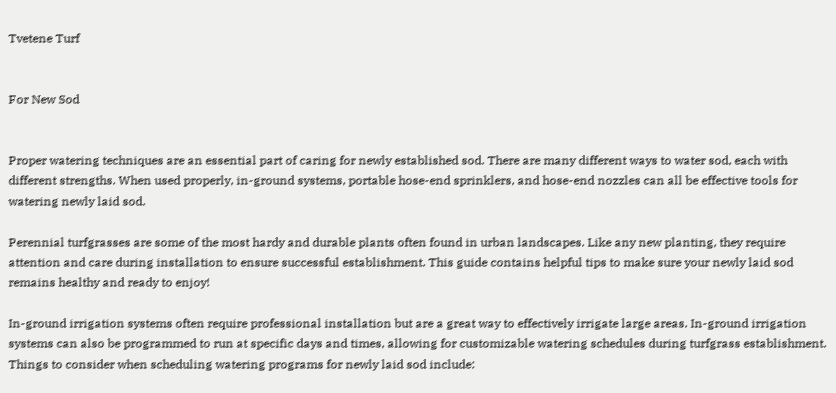Tvetene Turf


For New Sod


Proper watering techniques are an essential part of caring for newly established sod. There are many different ways to water sod, each with different strengths. When used properly, in-ground systems, portable hose-end sprinklers, and hose-end nozzles can all be effective tools for watering newly laid sod.

Perennial turfgrasses are some of the most hardy and durable plants often found in urban landscapes. Like any new planting, they require attention and care during installation to ensure successful establishment. This guide contains helpful tips to make sure your newly laid sod remains healthy and ready to enjoy!

In-ground irrigation systems often require professional installation but are a great way to effectively irrigate large areas. In-ground irrigation systems can also be programmed to run at specific days and times, allowing for customizable watering schedules during turfgrass establishment. Things to consider when scheduling watering programs for newly laid sod include: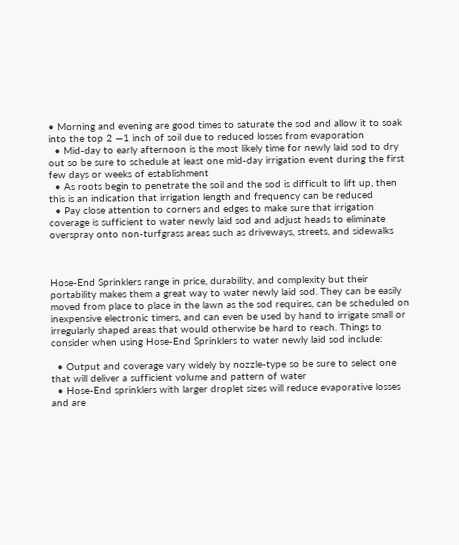• Morning and evening are good times to saturate the sod and allow it to soak into the top 2 —1 inch of soil due to reduced losses from evaporation
  • Mid-day to early afternoon is the most likely time for newly laid sod to dry out so be sure to schedule at least one mid-day irrigation event during the first few days or weeks of establishment
  • As roots begin to penetrate the soil and the sod is difficult to lift up, then this is an indication that irrigation length and frequency can be reduced
  • Pay close attention to corners and edges to make sure that irrigation coverage is sufficient to water newly laid sod and adjust heads to eliminate overspray onto non-turfgrass areas such as driveways, streets, and sidewalks



Hose-End Sprinklers range in price, durability, and complexity but their portability makes them a great way to water newly laid sod. They can be easily moved from place to place in the lawn as the sod requires, can be scheduled on inexpensive electronic timers, and can even be used by hand to irrigate small or irregularly shaped areas that would otherwise be hard to reach. Things to consider when using Hose-End Sprinklers to water newly laid sod include:

  • Output and coverage vary widely by nozzle-type so be sure to select one that will deliver a sufficient volume and pattern of water
  • Hose-End sprinklers with larger droplet sizes will reduce evaporative losses and are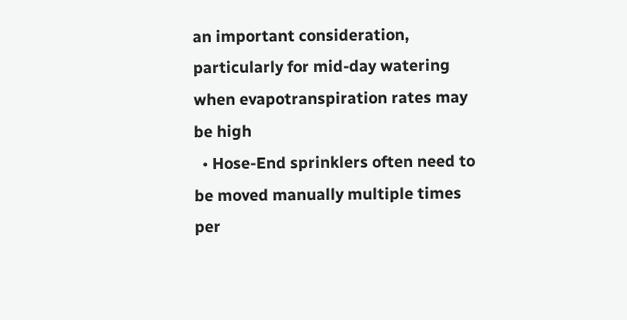an important consideration, particularly for mid-day watering when evapotranspiration rates may be high
  • Hose-End sprinklers often need to be moved manually multiple times per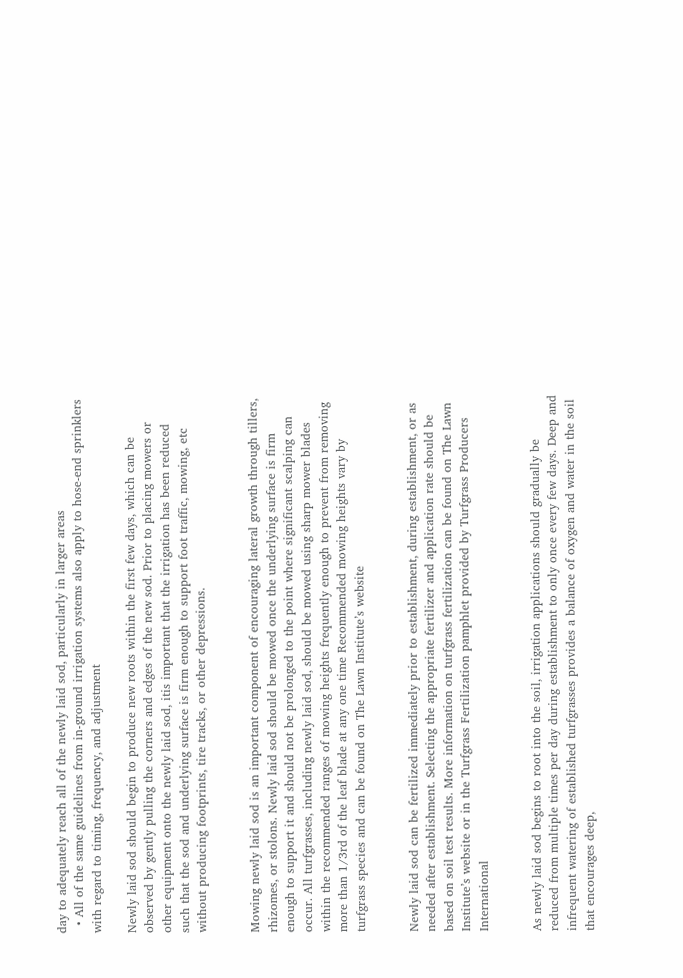day to adequately reach all of the newly laid sod, particularly in larger areas
  • All of the same guidelines from in-ground irrigation systems also apply to hose-end sprinklers with regard to timing, frequency, and adjustment

Newly laid sod should begin to produce new roots within the first few days, which can be observed by gently pulling the corners and edges of the new sod. Prior to placing mowers or other equipment onto the newly laid sod, itis important that the irrigation has been reduced such that the sod and underlying surface is firm enough to support foot traffic, mowing, etc without producing footprints, tire tracks, or other depressions.


Mowing newly laid sod is an important component of encouraging lateral growth through tillers, rhizomes, or stolons. Newly laid sod should be mowed once the underlying surface is firm enough to support it and should not be prolonged to the point where significant scalping can occur. All turfgrasses, including newly laid sod, should be mowed using sharp mower blades within the recommended ranges of mowing heights frequently enough to prevent from removing more than 1/3rd of the leaf blade at any one time Recommended mowing heights vary by turfgrass species and can be found on The Lawn Institute’s website


Newly laid sod can be fertilized immediately prior to establishment, during establishment, or as needed after establishment. Selecting the appropriate fertilizer and application rate should be based on soil test results. More information on turfgrass fertilization can be found on The Lawn Institute’s website or in the Turfgrass Fertilization pamphlet provided by Turfgrass Producers International


As newly laid sod begins to root into the soil, irrigation applications should gradually be reduced from multiple times per day during establishment to only once every few days. Deep and infrequent watering of established turfgrasses provides a balance of oxygen and water in the soil that encourages deep,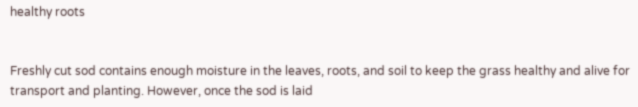healthy roots


Freshly cut sod contains enough moisture in the leaves, roots, and soil to keep the grass healthy and alive for transport and planting. However, once the sod is laid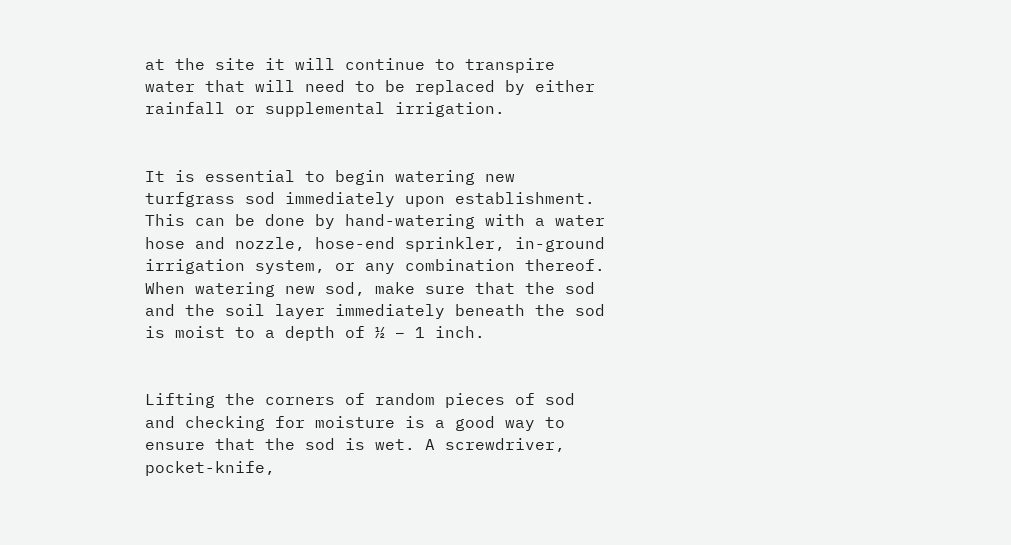at the site it will continue to transpire water that will need to be replaced by either rainfall or supplemental irrigation.


It is essential to begin watering new turfgrass sod immediately upon establishment. This can be done by hand-watering with a water hose and nozzle, hose-end sprinkler, in-ground irrigation system, or any combination thereof. When watering new sod, make sure that the sod and the soil layer immediately beneath the sod is moist to a depth of ½ – 1 inch.


Lifting the corners of random pieces of sod and checking for moisture is a good way to ensure that the sod is wet. A screwdriver, pocket-knife,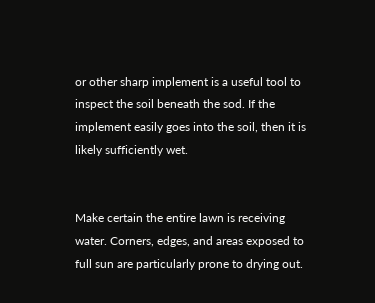or other sharp implement is a useful tool to inspect the soil beneath the sod. If the implement easily goes into the soil, then it is likely sufficiently wet.


Make certain the entire lawn is receiving water. Corners, edges, and areas exposed to full sun are particularly prone to drying out.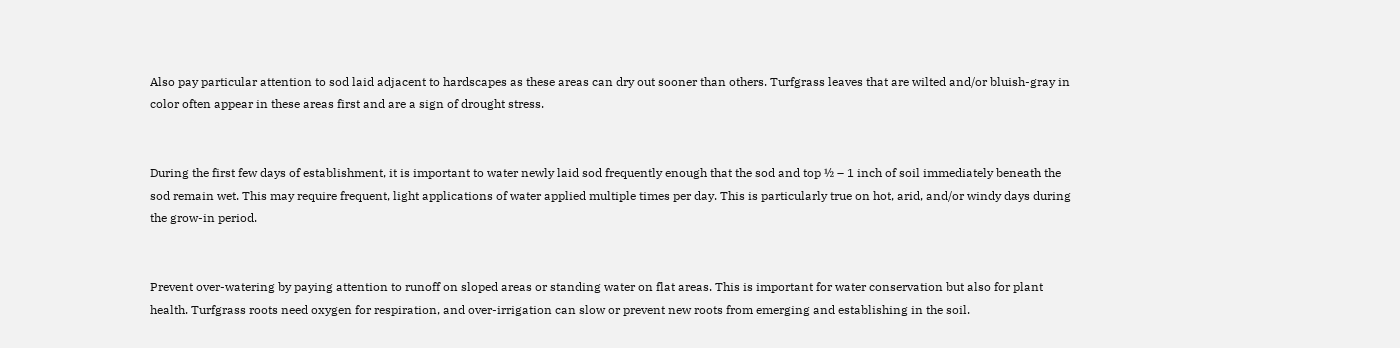Also pay particular attention to sod laid adjacent to hardscapes as these areas can dry out sooner than others. Turfgrass leaves that are wilted and/or bluish-gray in color often appear in these areas first and are a sign of drought stress.


During the first few days of establishment, it is important to water newly laid sod frequently enough that the sod and top ½ – 1 inch of soil immediately beneath the sod remain wet. This may require frequent, light applications of water applied multiple times per day. This is particularly true on hot, arid, and/or windy days during the grow-in period.


Prevent over-watering by paying attention to runoff on sloped areas or standing water on flat areas. This is important for water conservation but also for plant health. Turfgrass roots need oxygen for respiration, and over-irrigation can slow or prevent new roots from emerging and establishing in the soil.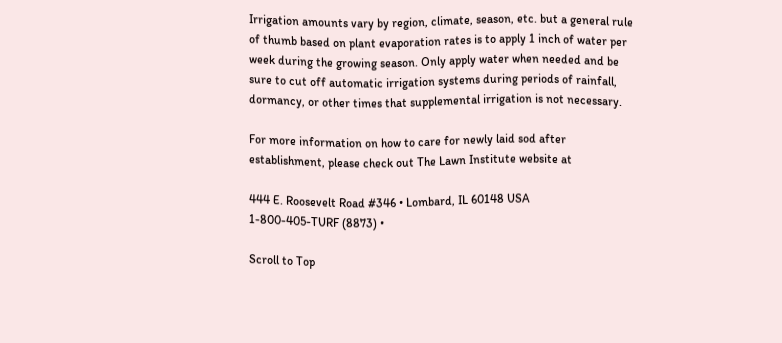Irrigation amounts vary by region, climate, season, etc. but a general rule of thumb based on plant evaporation rates is to apply 1 inch of water per week during the growing season. Only apply water when needed and be sure to cut off automatic irrigation systems during periods of rainfall, dormancy, or other times that supplemental irrigation is not necessary.

For more information on how to care for newly laid sod after
establishment, please check out The Lawn Institute website at

444 E. Roosevelt Road #346 • Lombard, IL 60148 USA
1-800-405-TURF (8873) •

Scroll to Top